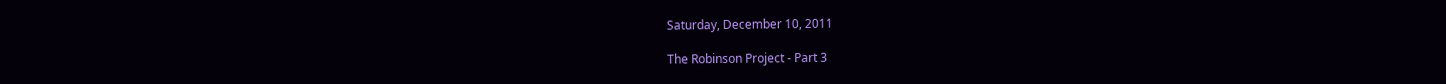Saturday, December 10, 2011

The Robinson Project - Part 3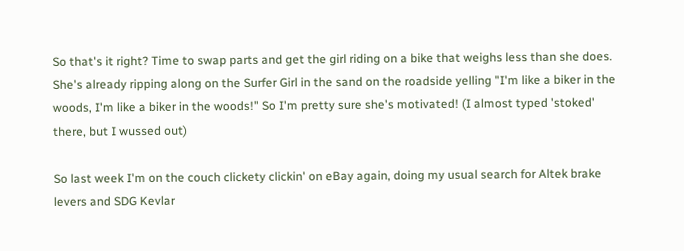So that's it right? Time to swap parts and get the girl riding on a bike that weighs less than she does. She's already ripping along on the Surfer Girl in the sand on the roadside yelling "I'm like a biker in the woods, I'm like a biker in the woods!" So I'm pretty sure she's motivated! (I almost typed 'stoked' there, but I wussed out)

So last week I'm on the couch clickety clickin' on eBay again, doing my usual search for Altek brake levers and SDG Kevlar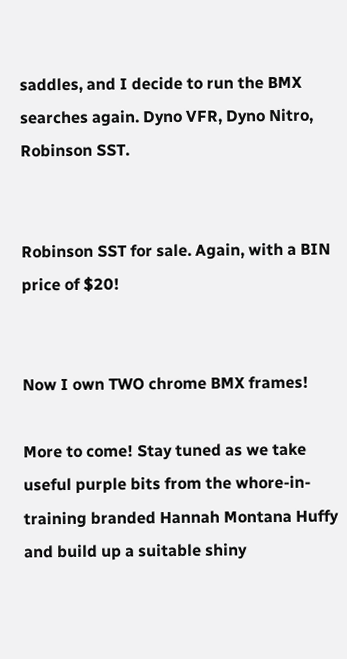saddles, and I decide to run the BMX searches again. Dyno VFR, Dyno Nitro, Robinson SST.


Robinson SST for sale. Again, with a BIN price of $20!


Now I own TWO chrome BMX frames!

More to come! Stay tuned as we take useful purple bits from the whore-in-training branded Hannah Montana Huffy and build up a suitable shiny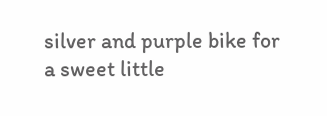silver and purple bike for a sweet little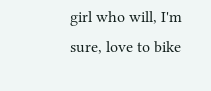girl who will, I'm sure, love to bike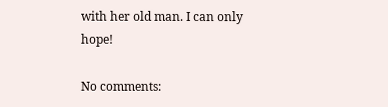with her old man. I can only hope!

No comments: